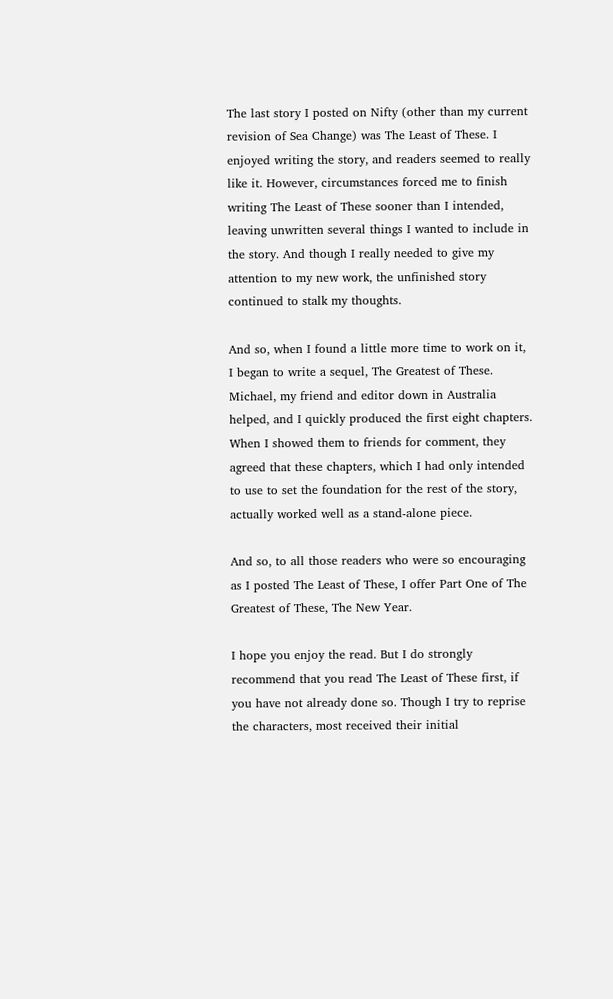The last story I posted on Nifty (other than my current revision of Sea Change) was The Least of These. I enjoyed writing the story, and readers seemed to really like it. However, circumstances forced me to finish writing The Least of These sooner than I intended, leaving unwritten several things I wanted to include in the story. And though I really needed to give my attention to my new work, the unfinished story continued to stalk my thoughts.

And so, when I found a little more time to work on it, I began to write a sequel, The Greatest of These. Michael, my friend and editor down in Australia helped, and I quickly produced the first eight chapters. When I showed them to friends for comment, they agreed that these chapters, which I had only intended to use to set the foundation for the rest of the story, actually worked well as a stand-alone piece.

And so, to all those readers who were so encouraging as I posted The Least of These, I offer Part One of The Greatest of These, The New Year.

I hope you enjoy the read. But I do strongly recommend that you read The Least of These first, if you have not already done so. Though I try to reprise the characters, most received their initial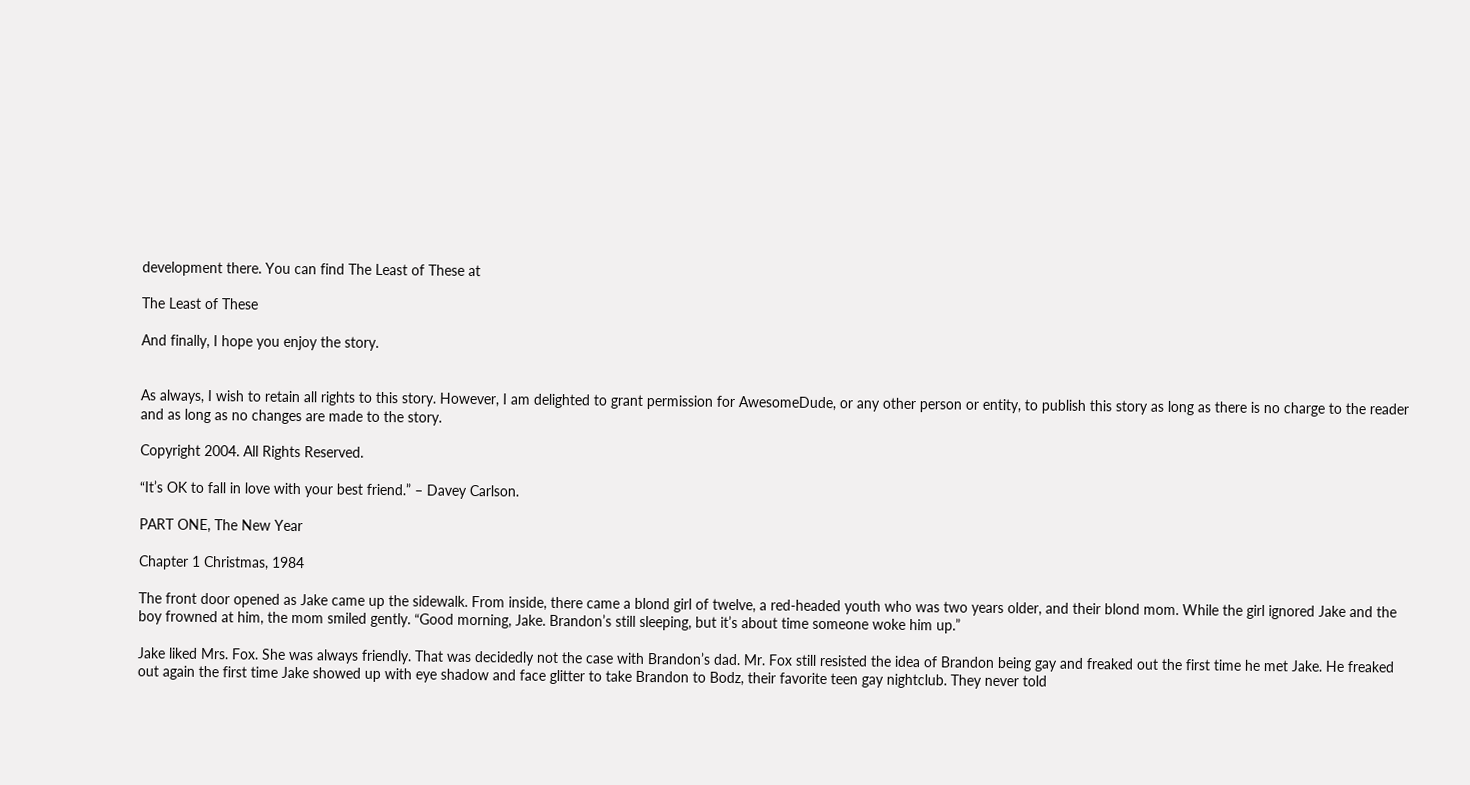development there. You can find The Least of These at

The Least of These

And finally, I hope you enjoy the story.


As always, I wish to retain all rights to this story. However, I am delighted to grant permission for AwesomeDude, or any other person or entity, to publish this story as long as there is no charge to the reader and as long as no changes are made to the story.

Copyright 2004. All Rights Reserved.

“It’s OK to fall in love with your best friend.” – Davey Carlson.

PART ONE, The New Year

Chapter 1 Christmas, 1984

The front door opened as Jake came up the sidewalk. From inside, there came a blond girl of twelve, a red-headed youth who was two years older, and their blond mom. While the girl ignored Jake and the boy frowned at him, the mom smiled gently. “Good morning, Jake. Brandon’s still sleeping, but it’s about time someone woke him up.”

Jake liked Mrs. Fox. She was always friendly. That was decidedly not the case with Brandon’s dad. Mr. Fox still resisted the idea of Brandon being gay and freaked out the first time he met Jake. He freaked out again the first time Jake showed up with eye shadow and face glitter to take Brandon to Bodz, their favorite teen gay nightclub. They never told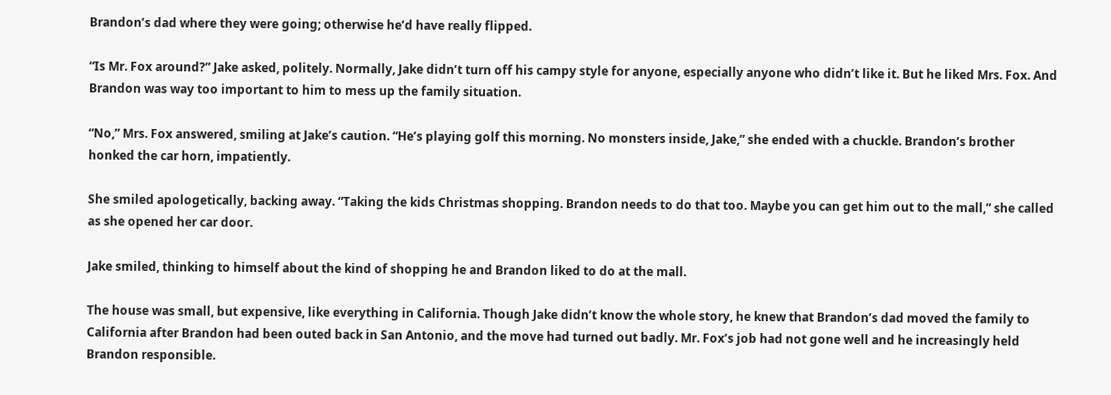Brandon’s dad where they were going; otherwise he’d have really flipped.

“Is Mr. Fox around?” Jake asked, politely. Normally, Jake didn’t turn off his campy style for anyone, especially anyone who didn’t like it. But he liked Mrs. Fox. And Brandon was way too important to him to mess up the family situation.

“No,” Mrs. Fox answered, smiling at Jake’s caution. “He’s playing golf this morning. No monsters inside, Jake,” she ended with a chuckle. Brandon’s brother honked the car horn, impatiently.

She smiled apologetically, backing away. “Taking the kids Christmas shopping. Brandon needs to do that too. Maybe you can get him out to the mall,” she called as she opened her car door.

Jake smiled, thinking to himself about the kind of shopping he and Brandon liked to do at the mall.

The house was small, but expensive, like everything in California. Though Jake didn’t know the whole story, he knew that Brandon’s dad moved the family to California after Brandon had been outed back in San Antonio, and the move had turned out badly. Mr. Fox’s job had not gone well and he increasingly held Brandon responsible.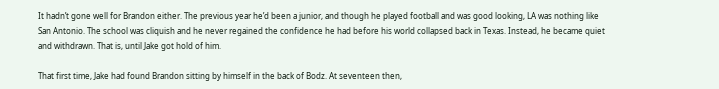It hadn’t gone well for Brandon either. The previous year he’d been a junior, and though he played football and was good looking, LA was nothing like San Antonio. The school was cliquish and he never regained the confidence he had before his world collapsed back in Texas. Instead, he became quiet and withdrawn. That is, until Jake got hold of him.

That first time, Jake had found Brandon sitting by himself in the back of Bodz. At seventeen then,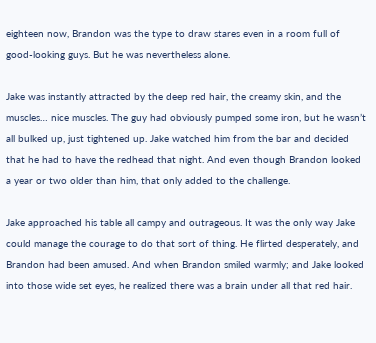eighteen now, Brandon was the type to draw stares even in a room full of good-looking guys. But he was nevertheless alone.

Jake was instantly attracted by the deep red hair, the creamy skin, and the muscles… nice muscles. The guy had obviously pumped some iron, but he wasn’t all bulked up, just tightened up. Jake watched him from the bar and decided that he had to have the redhead that night. And even though Brandon looked a year or two older than him, that only added to the challenge.

Jake approached his table all campy and outrageous. It was the only way Jake could manage the courage to do that sort of thing. He flirted desperately, and Brandon had been amused. And when Brandon smiled warmly; and Jake looked into those wide set eyes, he realized there was a brain under all that red hair.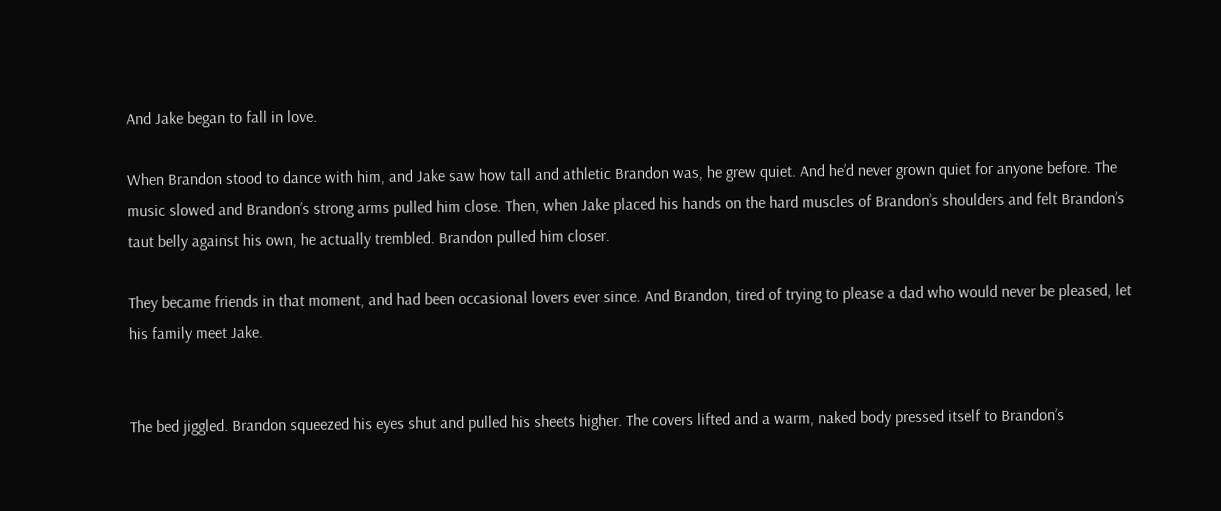And Jake began to fall in love.

When Brandon stood to dance with him, and Jake saw how tall and athletic Brandon was, he grew quiet. And he’d never grown quiet for anyone before. The music slowed and Brandon’s strong arms pulled him close. Then, when Jake placed his hands on the hard muscles of Brandon’s shoulders and felt Brandon’s taut belly against his own, he actually trembled. Brandon pulled him closer.

They became friends in that moment, and had been occasional lovers ever since. And Brandon, tired of trying to please a dad who would never be pleased, let his family meet Jake.


The bed jiggled. Brandon squeezed his eyes shut and pulled his sheets higher. The covers lifted and a warm, naked body pressed itself to Brandon’s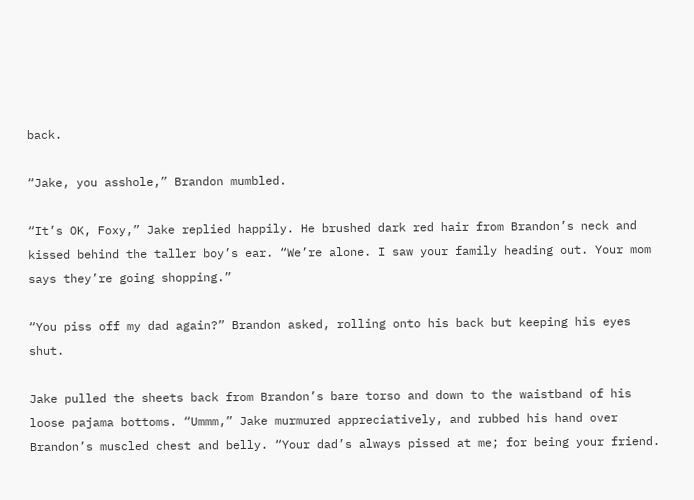back.

“Jake, you asshole,” Brandon mumbled.

“It’s OK, Foxy,” Jake replied happily. He brushed dark red hair from Brandon’s neck and kissed behind the taller boy’s ear. “We’re alone. I saw your family heading out. Your mom says they’re going shopping.”

“You piss off my dad again?” Brandon asked, rolling onto his back but keeping his eyes shut.

Jake pulled the sheets back from Brandon’s bare torso and down to the waistband of his loose pajama bottoms. “Ummm,” Jake murmured appreciatively, and rubbed his hand over Brandon’s muscled chest and belly. “Your dad’s always pissed at me; for being your friend.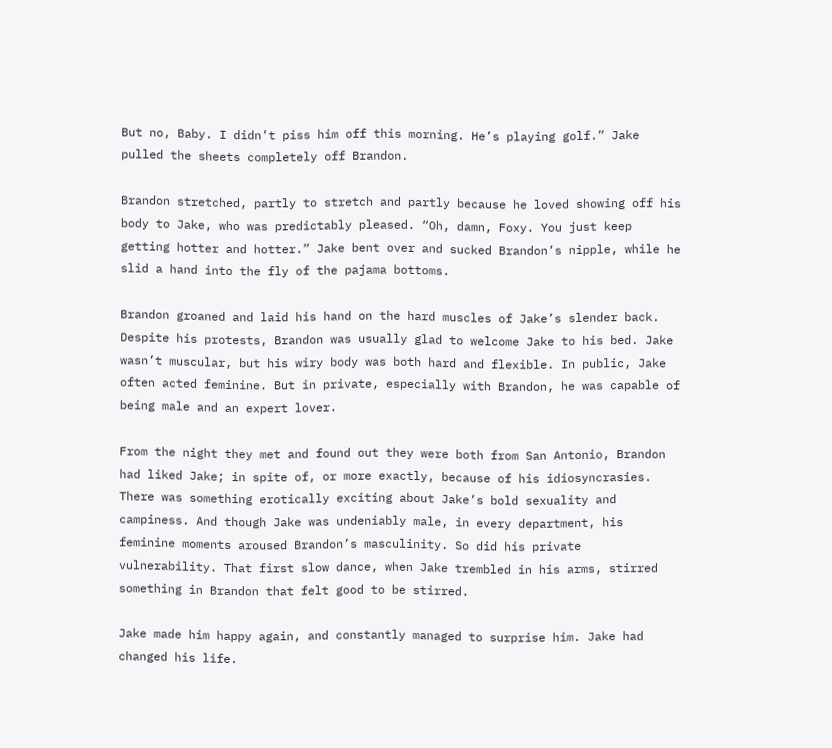But no, Baby. I didn’t piss him off this morning. He’s playing golf.” Jake pulled the sheets completely off Brandon.

Brandon stretched, partly to stretch and partly because he loved showing off his body to Jake, who was predictably pleased. “Oh, damn, Foxy. You just keep getting hotter and hotter.” Jake bent over and sucked Brandon’s nipple, while he slid a hand into the fly of the pajama bottoms.

Brandon groaned and laid his hand on the hard muscles of Jake’s slender back. Despite his protests, Brandon was usually glad to welcome Jake to his bed. Jake wasn’t muscular, but his wiry body was both hard and flexible. In public, Jake often acted feminine. But in private, especially with Brandon, he was capable of being male and an expert lover.

From the night they met and found out they were both from San Antonio, Brandon had liked Jake; in spite of, or more exactly, because of his idiosyncrasies. There was something erotically exciting about Jake’s bold sexuality and campiness. And though Jake was undeniably male, in every department, his feminine moments aroused Brandon’s masculinity. So did his private vulnerability. That first slow dance, when Jake trembled in his arms, stirred something in Brandon that felt good to be stirred.

Jake made him happy again, and constantly managed to surprise him. Jake had changed his life.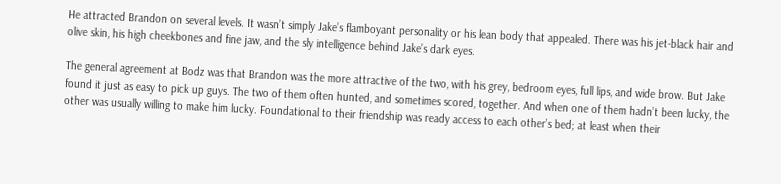He attracted Brandon on several levels. It wasn’t simply Jake’s flamboyant personality or his lean body that appealed. There was his jet-black hair and olive skin, his high cheekbones and fine jaw, and the sly intelligence behind Jake’s dark eyes.

The general agreement at Bodz was that Brandon was the more attractive of the two, with his grey, bedroom eyes, full lips, and wide brow. But Jake found it just as easy to pick up guys. The two of them often hunted, and sometimes scored, together. And when one of them hadn’t been lucky, the other was usually willing to make him lucky. Foundational to their friendship was ready access to each other’s bed; at least when their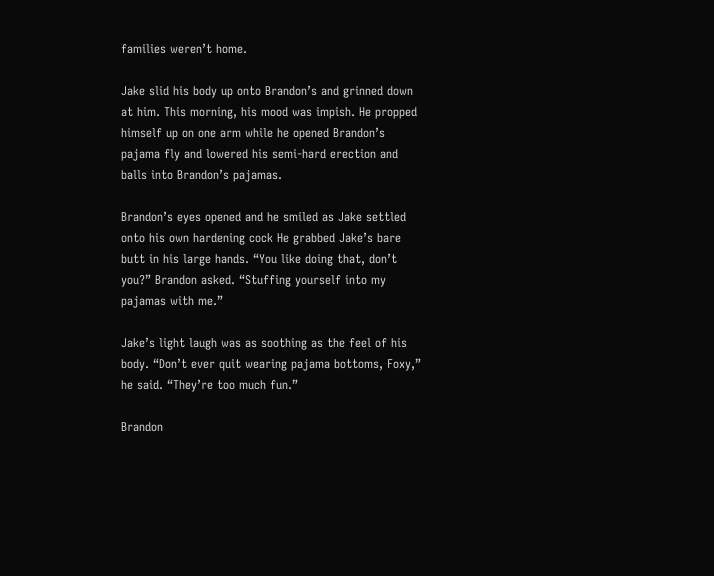families weren’t home.

Jake slid his body up onto Brandon’s and grinned down at him. This morning, his mood was impish. He propped himself up on one arm while he opened Brandon’s pajama fly and lowered his semi-hard erection and balls into Brandon’s pajamas.

Brandon’s eyes opened and he smiled as Jake settled onto his own hardening cock He grabbed Jake’s bare butt in his large hands. “You like doing that, don’t you?” Brandon asked. “Stuffing yourself into my pajamas with me.”

Jake’s light laugh was as soothing as the feel of his body. “Don’t ever quit wearing pajama bottoms, Foxy,” he said. “They’re too much fun.”

Brandon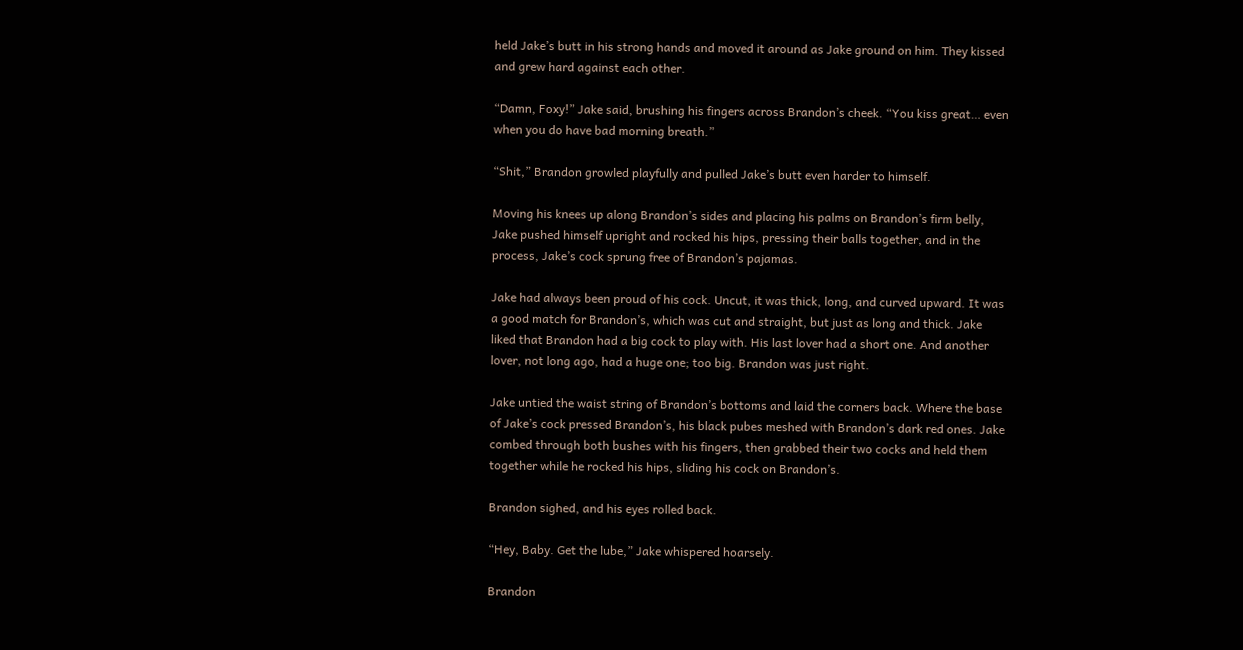held Jake’s butt in his strong hands and moved it around as Jake ground on him. They kissed and grew hard against each other.

“Damn, Foxy!” Jake said, brushing his fingers across Brandon’s cheek. “You kiss great… even when you do have bad morning breath.”

“Shit,” Brandon growled playfully and pulled Jake’s butt even harder to himself.

Moving his knees up along Brandon’s sides and placing his palms on Brandon’s firm belly, Jake pushed himself upright and rocked his hips, pressing their balls together, and in the process, Jake’s cock sprung free of Brandon’s pajamas.

Jake had always been proud of his cock. Uncut, it was thick, long, and curved upward. It was a good match for Brandon’s, which was cut and straight, but just as long and thick. Jake liked that Brandon had a big cock to play with. His last lover had a short one. And another lover, not long ago, had a huge one; too big. Brandon was just right.

Jake untied the waist string of Brandon’s bottoms and laid the corners back. Where the base of Jake’s cock pressed Brandon’s, his black pubes meshed with Brandon’s dark red ones. Jake combed through both bushes with his fingers, then grabbed their two cocks and held them together while he rocked his hips, sliding his cock on Brandon’s.

Brandon sighed, and his eyes rolled back.

“Hey, Baby. Get the lube,” Jake whispered hoarsely.

Brandon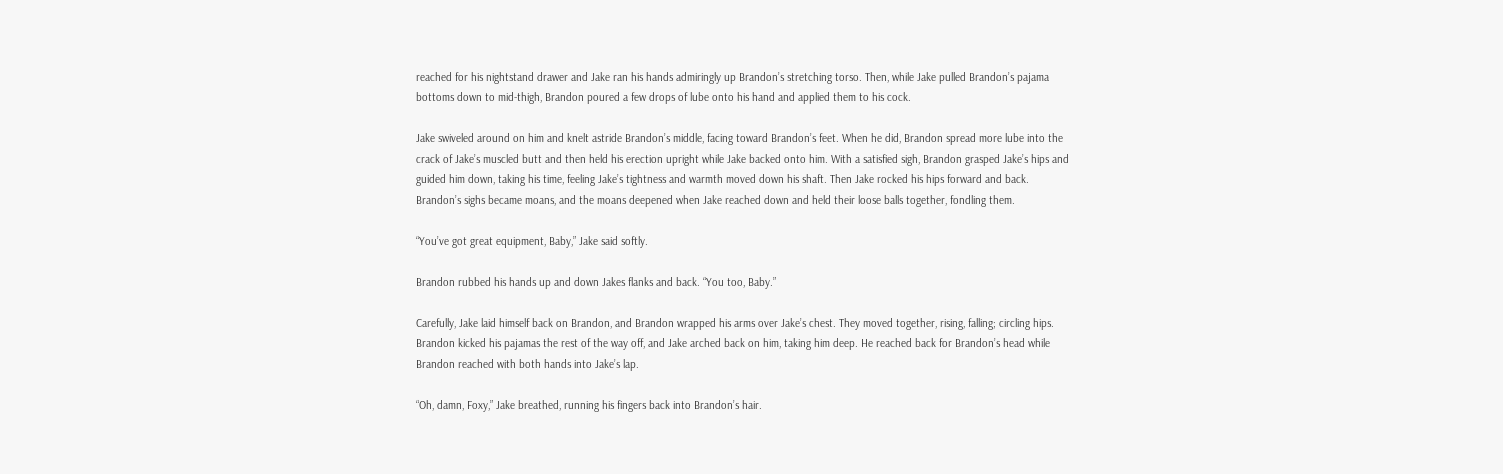reached for his nightstand drawer and Jake ran his hands admiringly up Brandon’s stretching torso. Then, while Jake pulled Brandon’s pajama bottoms down to mid-thigh, Brandon poured a few drops of lube onto his hand and applied them to his cock.

Jake swiveled around on him and knelt astride Brandon’s middle, facing toward Brandon’s feet. When he did, Brandon spread more lube into the crack of Jake’s muscled butt and then held his erection upright while Jake backed onto him. With a satisfied sigh, Brandon grasped Jake’s hips and guided him down, taking his time, feeling Jake’s tightness and warmth moved down his shaft. Then Jake rocked his hips forward and back. Brandon’s sighs became moans, and the moans deepened when Jake reached down and held their loose balls together, fondling them.

“You’ve got great equipment, Baby,” Jake said softly.

Brandon rubbed his hands up and down Jakes flanks and back. “You too, Baby.”

Carefully, Jake laid himself back on Brandon, and Brandon wrapped his arms over Jake’s chest. They moved together, rising, falling; circling hips. Brandon kicked his pajamas the rest of the way off, and Jake arched back on him, taking him deep. He reached back for Brandon’s head while Brandon reached with both hands into Jake’s lap.

“Oh, damn, Foxy,” Jake breathed, running his fingers back into Brandon’s hair.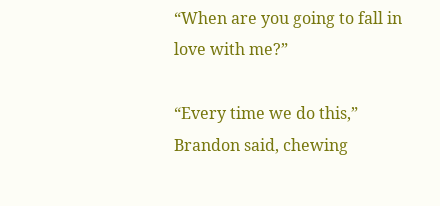“When are you going to fall in love with me?”

“Every time we do this,” Brandon said, chewing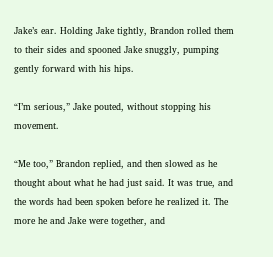Jake’s ear. Holding Jake tightly, Brandon rolled them to their sides and spooned Jake snuggly, pumping gently forward with his hips.

“I’m serious,” Jake pouted, without stopping his movement.

“Me too,” Brandon replied, and then slowed as he thought about what he had just said. It was true, and the words had been spoken before he realized it. The more he and Jake were together, and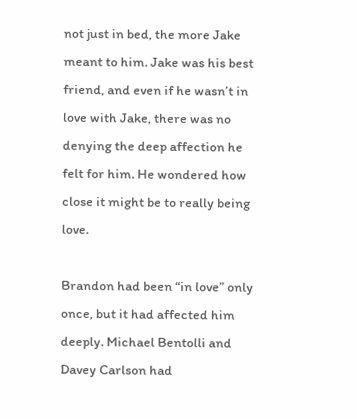not just in bed, the more Jake meant to him. Jake was his best friend, and even if he wasn’t in love with Jake, there was no denying the deep affection he felt for him. He wondered how close it might be to really being love.

Brandon had been “in love” only once, but it had affected him deeply. Michael Bentolli and Davey Carlson had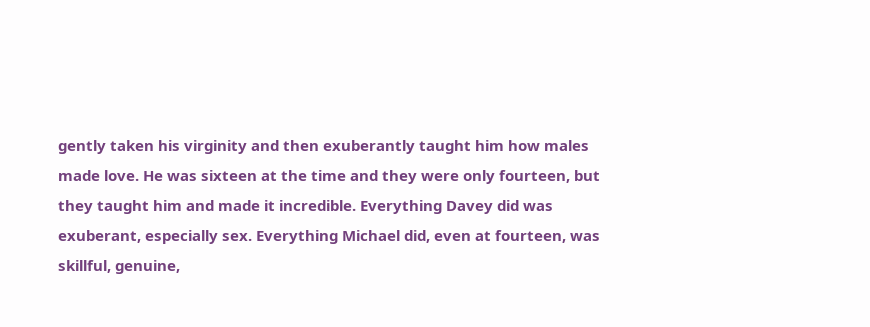gently taken his virginity and then exuberantly taught him how males made love. He was sixteen at the time and they were only fourteen, but they taught him and made it incredible. Everything Davey did was exuberant, especially sex. Everything Michael did, even at fourteen, was skillful, genuine,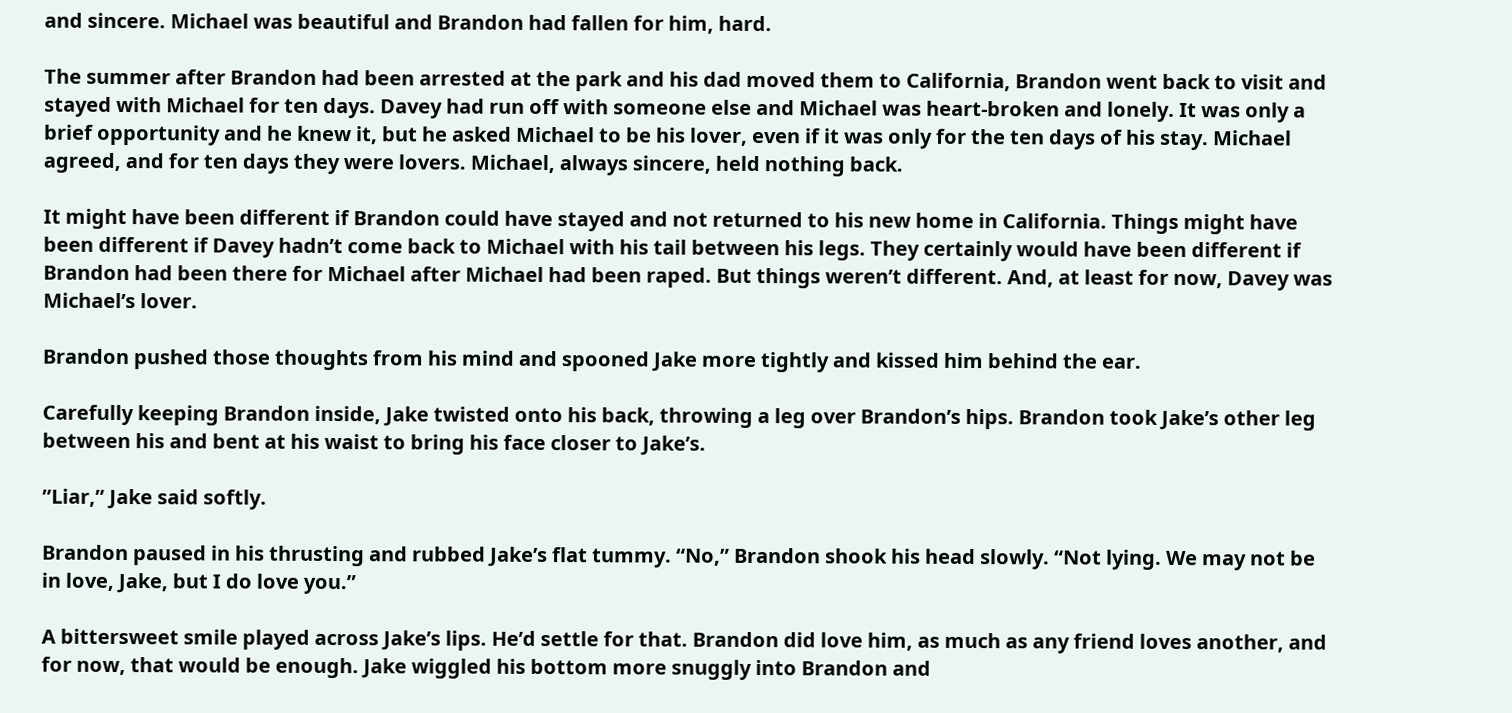and sincere. Michael was beautiful and Brandon had fallen for him, hard.

The summer after Brandon had been arrested at the park and his dad moved them to California, Brandon went back to visit and stayed with Michael for ten days. Davey had run off with someone else and Michael was heart-broken and lonely. It was only a brief opportunity and he knew it, but he asked Michael to be his lover, even if it was only for the ten days of his stay. Michael agreed, and for ten days they were lovers. Michael, always sincere, held nothing back.

It might have been different if Brandon could have stayed and not returned to his new home in California. Things might have been different if Davey hadn’t come back to Michael with his tail between his legs. They certainly would have been different if Brandon had been there for Michael after Michael had been raped. But things weren’t different. And, at least for now, Davey was Michael’s lover.

Brandon pushed those thoughts from his mind and spooned Jake more tightly and kissed him behind the ear.

Carefully keeping Brandon inside, Jake twisted onto his back, throwing a leg over Brandon’s hips. Brandon took Jake’s other leg between his and bent at his waist to bring his face closer to Jake’s.

”Liar,” Jake said softly.

Brandon paused in his thrusting and rubbed Jake’s flat tummy. “No,” Brandon shook his head slowly. “Not lying. We may not be in love, Jake, but I do love you.”

A bittersweet smile played across Jake’s lips. He’d settle for that. Brandon did love him, as much as any friend loves another, and for now, that would be enough. Jake wiggled his bottom more snuggly into Brandon and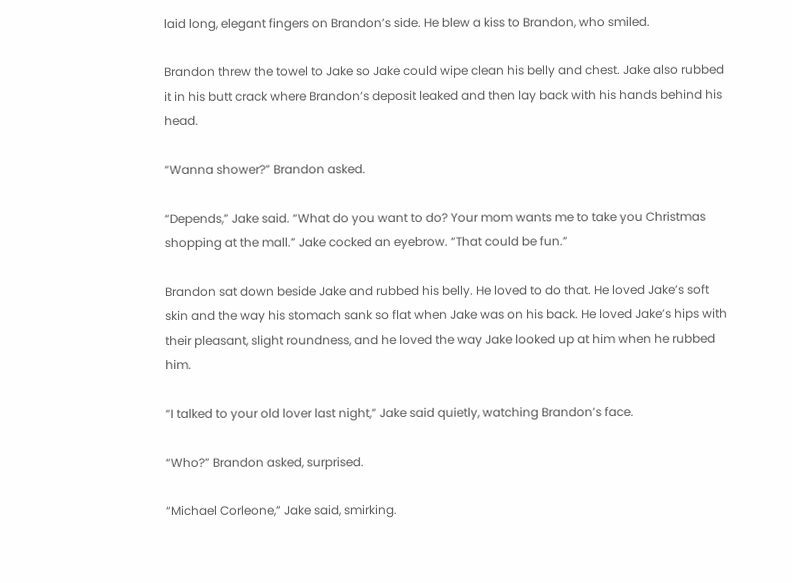laid long, elegant fingers on Brandon’s side. He blew a kiss to Brandon, who smiled.

Brandon threw the towel to Jake so Jake could wipe clean his belly and chest. Jake also rubbed it in his butt crack where Brandon’s deposit leaked and then lay back with his hands behind his head.

“Wanna shower?” Brandon asked.

“Depends,” Jake said. “What do you want to do? Your mom wants me to take you Christmas shopping at the mall.” Jake cocked an eyebrow. “That could be fun.”

Brandon sat down beside Jake and rubbed his belly. He loved to do that. He loved Jake’s soft skin and the way his stomach sank so flat when Jake was on his back. He loved Jake’s hips with their pleasant, slight roundness, and he loved the way Jake looked up at him when he rubbed him.

“I talked to your old lover last night,” Jake said quietly, watching Brandon’s face.

“Who?” Brandon asked, surprised.

“Michael Corleone,” Jake said, smirking.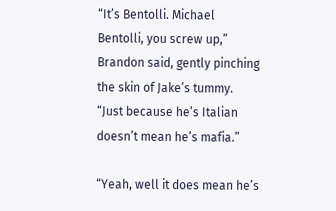“It’s Bentolli. Michael Bentolli, you screw up,” Brandon said, gently pinching the skin of Jake’s tummy. “Just because he’s Italian doesn’t mean he’s mafia.”

“Yeah, well it does mean he’s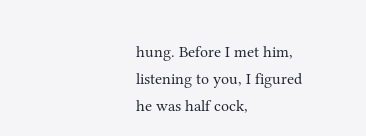hung. Before I met him, listening to you, I figured he was half cock,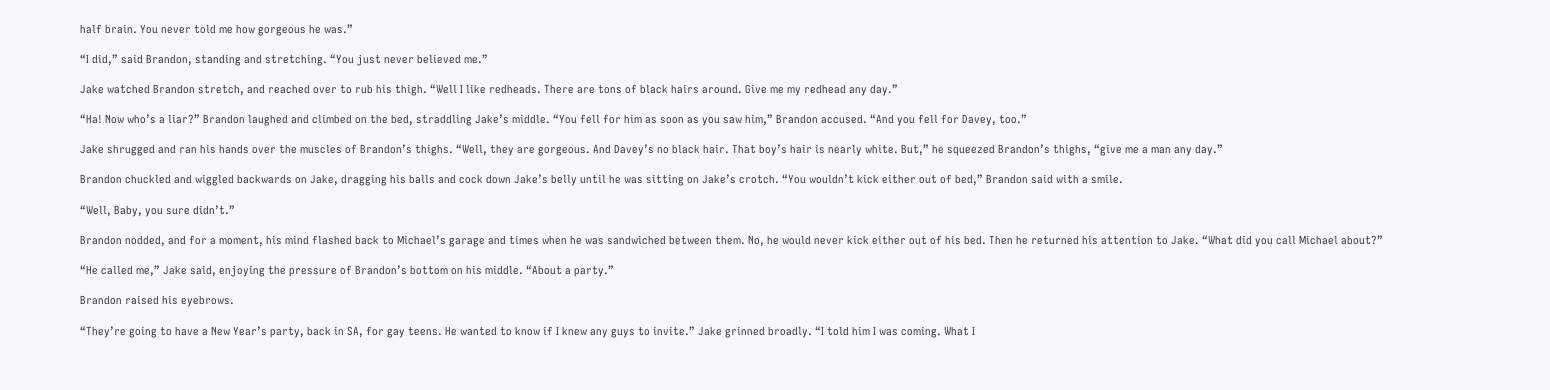half brain. You never told me how gorgeous he was.”

“I did,” said Brandon, standing and stretching. “You just never believed me.”

Jake watched Brandon stretch, and reached over to rub his thigh. “Well I like redheads. There are tons of black hairs around. Give me my redhead any day.”

“Ha! Now who’s a liar?” Brandon laughed and climbed on the bed, straddling Jake’s middle. “You fell for him as soon as you saw him,” Brandon accused. “And you fell for Davey, too.”

Jake shrugged and ran his hands over the muscles of Brandon’s thighs. “Well, they are gorgeous. And Davey’s no black hair. That boy’s hair is nearly white. But,” he squeezed Brandon’s thighs, “give me a man any day.”

Brandon chuckled and wiggled backwards on Jake, dragging his balls and cock down Jake’s belly until he was sitting on Jake’s crotch. “You wouldn’t kick either out of bed,” Brandon said with a smile.

“Well, Baby, you sure didn’t.”

Brandon nodded, and for a moment, his mind flashed back to Michael’s garage and times when he was sandwiched between them. No, he would never kick either out of his bed. Then he returned his attention to Jake. “What did you call Michael about?”

“He called me,” Jake said, enjoying the pressure of Brandon’s bottom on his middle. “About a party.”

Brandon raised his eyebrows.

“They’re going to have a New Year’s party, back in SA, for gay teens. He wanted to know if I knew any guys to invite.” Jake grinned broadly. “I told him I was coming. What I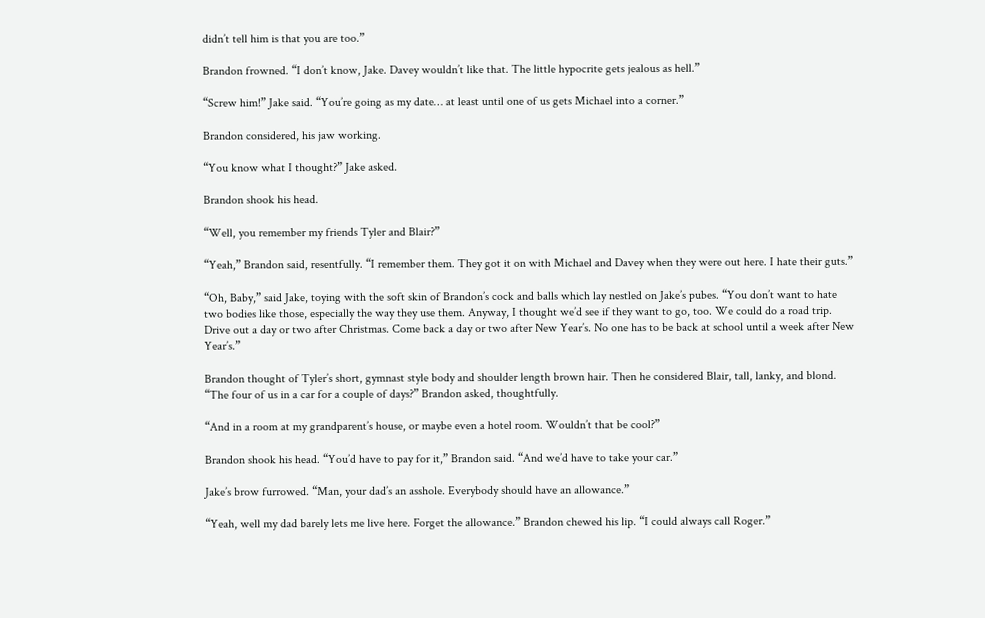didn’t tell him is that you are too.”

Brandon frowned. “I don’t know, Jake. Davey wouldn’t like that. The little hypocrite gets jealous as hell.”

“Screw him!” Jake said. “You’re going as my date… at least until one of us gets Michael into a corner.”

Brandon considered, his jaw working.

“You know what I thought?” Jake asked.

Brandon shook his head.

“Well, you remember my friends Tyler and Blair?”

“Yeah,” Brandon said, resentfully. “I remember them. They got it on with Michael and Davey when they were out here. I hate their guts.”

“Oh, Baby,” said Jake, toying with the soft skin of Brandon’s cock and balls which lay nestled on Jake’s pubes. “You don’t want to hate two bodies like those, especially the way they use them. Anyway, I thought we’d see if they want to go, too. We could do a road trip. Drive out a day or two after Christmas. Come back a day or two after New Year’s. No one has to be back at school until a week after New Year’s.”

Brandon thought of Tyler’s short, gymnast style body and shoulder length brown hair. Then he considered Blair, tall, lanky, and blond. “The four of us in a car for a couple of days?” Brandon asked, thoughtfully.

“And in a room at my grandparent’s house, or maybe even a hotel room. Wouldn’t that be cool?”

Brandon shook his head. “You’d have to pay for it,” Brandon said. “And we’d have to take your car.”

Jake’s brow furrowed. “Man, your dad’s an asshole. Everybody should have an allowance.”

“Yeah, well my dad barely lets me live here. Forget the allowance.” Brandon chewed his lip. “I could always call Roger.”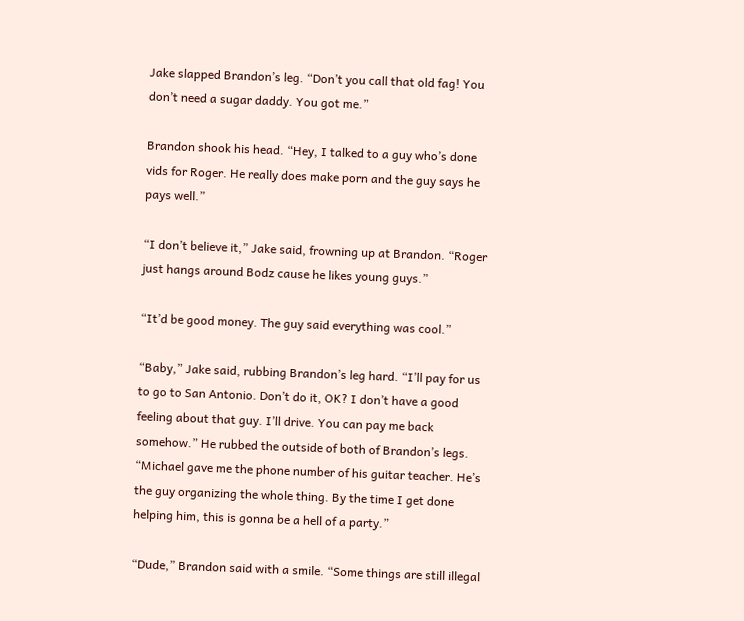Jake slapped Brandon’s leg. “Don’t you call that old fag! You don’t need a sugar daddy. You got me.”

Brandon shook his head. “Hey, I talked to a guy who’s done vids for Roger. He really does make porn and the guy says he pays well.”

“I don’t believe it,” Jake said, frowning up at Brandon. “Roger just hangs around Bodz cause he likes young guys.”

“It’d be good money. The guy said everything was cool.”

“Baby,” Jake said, rubbing Brandon’s leg hard. “I’ll pay for us to go to San Antonio. Don’t do it, OK? I don’t have a good feeling about that guy. I’ll drive. You can pay me back somehow.” He rubbed the outside of both of Brandon’s legs. “Michael gave me the phone number of his guitar teacher. He’s the guy organizing the whole thing. By the time I get done helping him, this is gonna be a hell of a party.”

“Dude,” Brandon said with a smile. “Some things are still illegal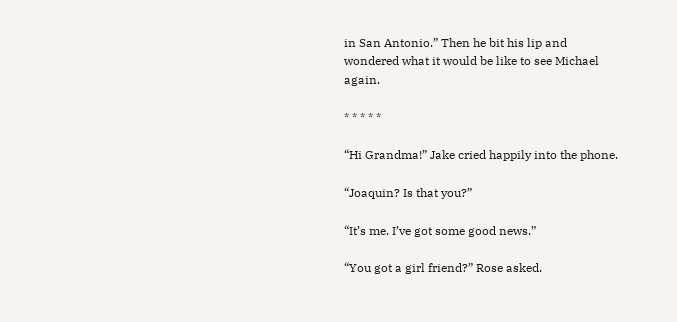in San Antonio.” Then he bit his lip and wondered what it would be like to see Michael again.

* * * * *

“Hi Grandma!” Jake cried happily into the phone.

“Joaquin? Is that you?”

“It’s me. I’ve got some good news.”

“You got a girl friend?” Rose asked.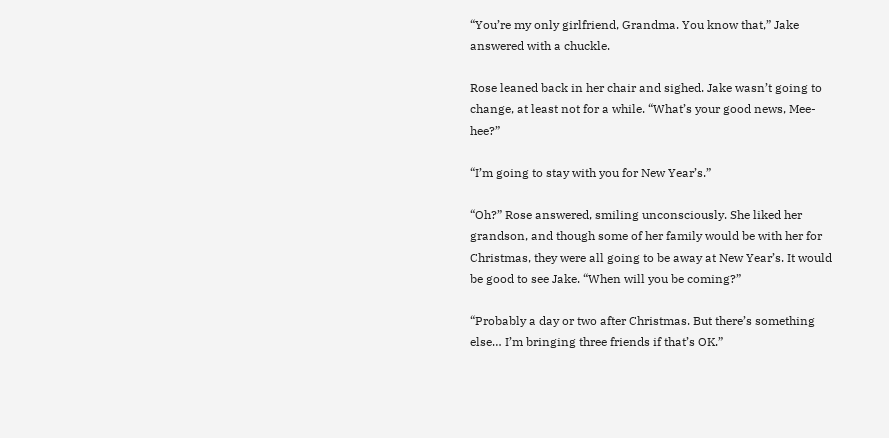“You’re my only girlfriend, Grandma. You know that,” Jake answered with a chuckle.

Rose leaned back in her chair and sighed. Jake wasn’t going to change, at least not for a while. “What’s your good news, Mee-hee?”

“I’m going to stay with you for New Year’s.”

“Oh?” Rose answered, smiling unconsciously. She liked her grandson, and though some of her family would be with her for Christmas, they were all going to be away at New Year’s. It would be good to see Jake. “When will you be coming?”

“Probably a day or two after Christmas. But there’s something else… I’m bringing three friends if that’s OK.”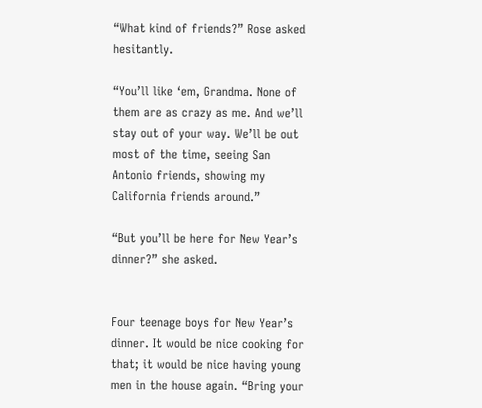“What kind of friends?” Rose asked hesitantly.

“You’ll like ‘em, Grandma. None of them are as crazy as me. And we’ll stay out of your way. We’ll be out most of the time, seeing San Antonio friends, showing my California friends around.”

“But you’ll be here for New Year’s dinner?” she asked.


Four teenage boys for New Year’s dinner. It would be nice cooking for that; it would be nice having young men in the house again. “Bring your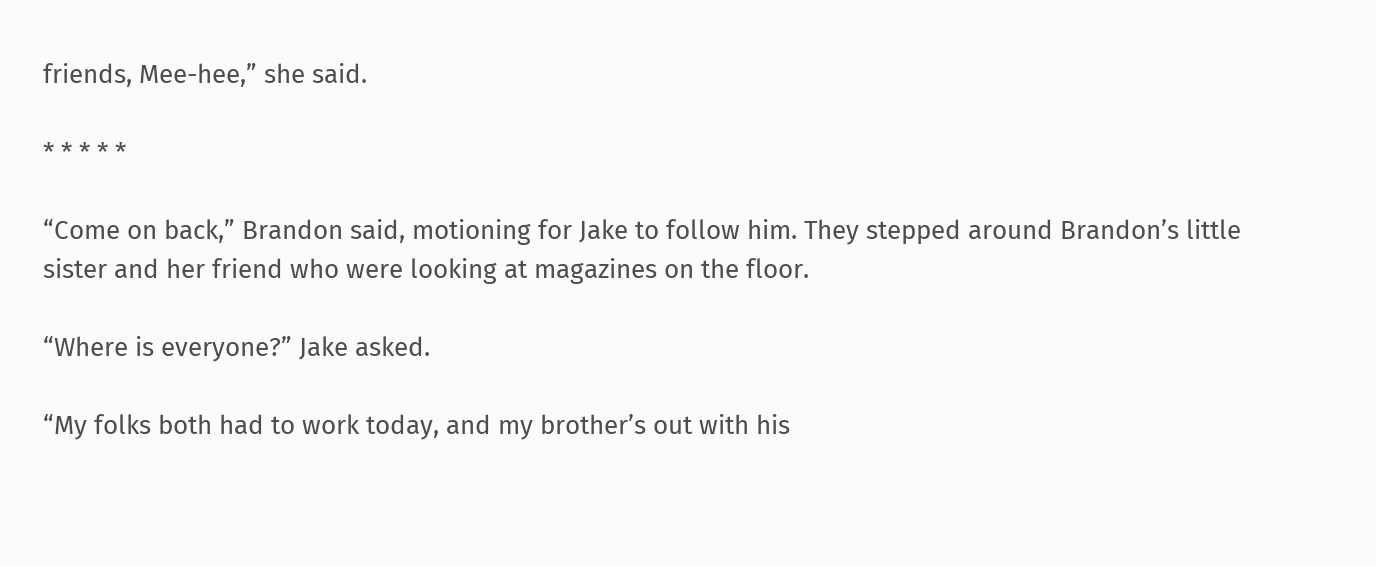friends, Mee-hee,” she said.

* * * * *

“Come on back,” Brandon said, motioning for Jake to follow him. They stepped around Brandon’s little sister and her friend who were looking at magazines on the floor.

“Where is everyone?” Jake asked.

“My folks both had to work today, and my brother’s out with his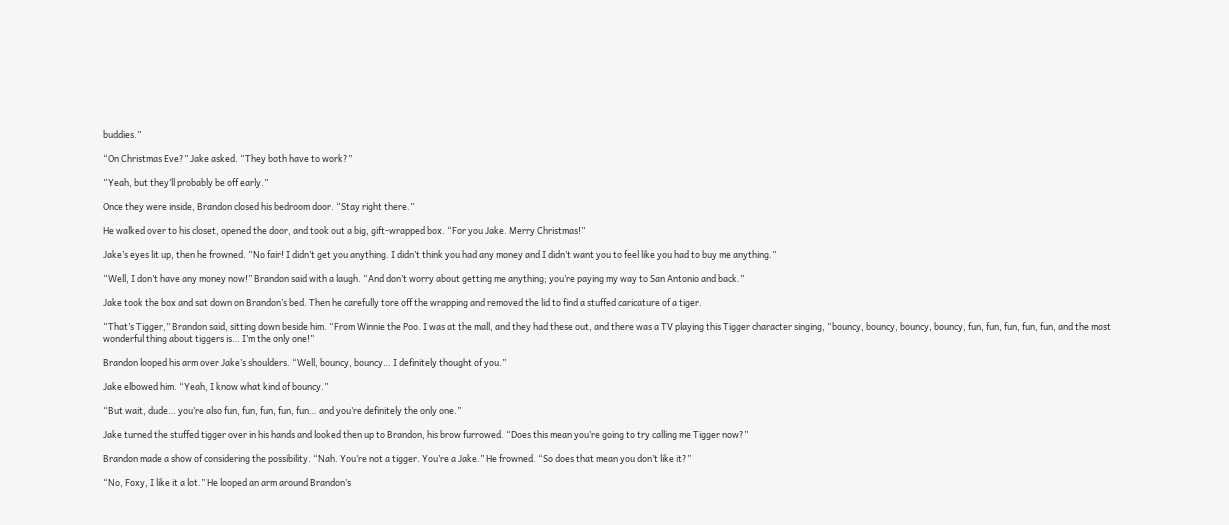buddies.”

“On Christmas Eve?” Jake asked. “They both have to work?”

“Yeah, but they’ll probably be off early.”

Once they were inside, Brandon closed his bedroom door. “Stay right there.”

He walked over to his closet, opened the door, and took out a big, gift-wrapped box. “For you Jake. Merry Christmas!”

Jake’s eyes lit up, then he frowned. “No fair! I didn’t get you anything. I didn’t think you had any money and I didn’t want you to feel like you had to buy me anything.”

“Well, I don’t have any money now!” Brandon said with a laugh. “And don’t worry about getting me anything; you’re paying my way to San Antonio and back.”

Jake took the box and sat down on Brandon’s bed. Then he carefully tore off the wrapping and removed the lid to find a stuffed caricature of a tiger.

“That’s Tigger,” Brandon said, sitting down beside him. “From Winnie the Poo. I was at the mall, and they had these out, and there was a TV playing this Tigger character singing, “bouncy, bouncy, bouncy, bouncy, fun, fun, fun, fun, fun, and the most wonderful thing about tiggers is… I’m the only one!”

Brandon looped his arm over Jake’s shoulders. “Well, bouncy, bouncy… I definitely thought of you.”

Jake elbowed him. “Yeah, I know what kind of bouncy.”

“But wait, dude… you’re also fun, fun, fun, fun, fun… and you’re definitely the only one.”

Jake turned the stuffed tigger over in his hands and looked then up to Brandon, his brow furrowed. “Does this mean you’re going to try calling me Tigger now?”

Brandon made a show of considering the possibility. “Nah. You’re not a tigger. You’re a Jake.” He frowned. “So does that mean you don’t like it?”

“No, Foxy, I like it a lot.” He looped an arm around Brandon’s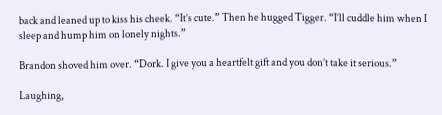back and leaned up to kiss his cheek. “It’s cute.” Then he hugged Tigger. “I’ll cuddle him when I sleep and hump him on lonely nights.”

Brandon shoved him over. “Dork. I give you a heartfelt gift and you don’t take it serious.”

Laughing,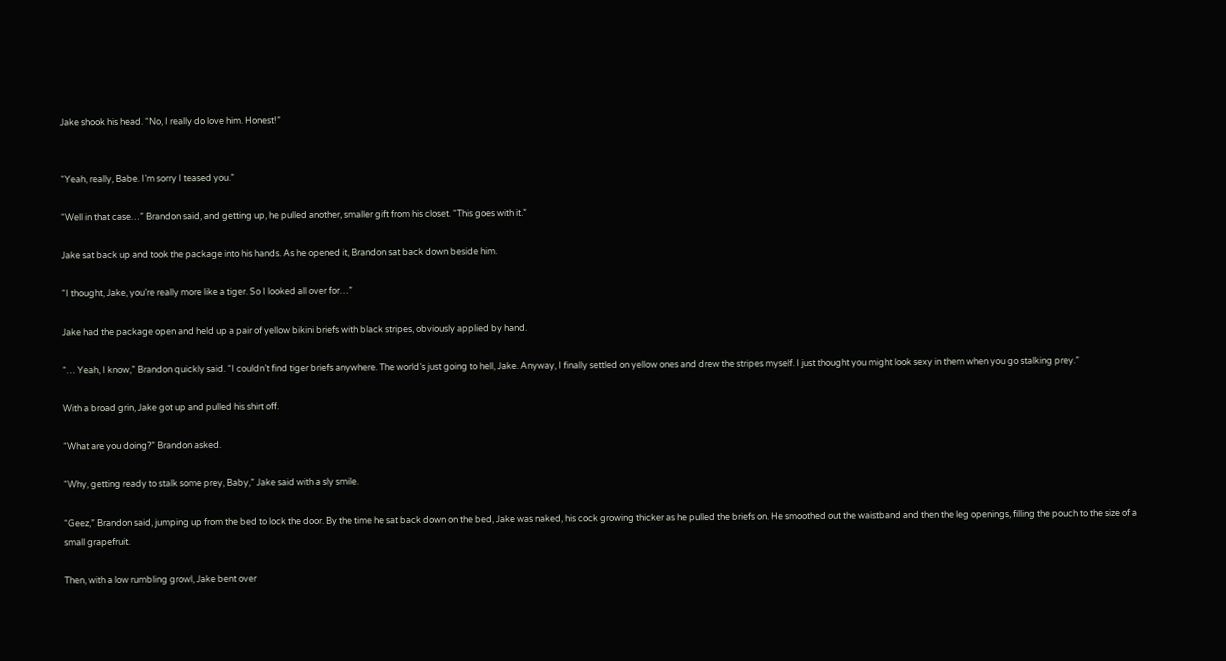Jake shook his head. “No, I really do love him. Honest!”


“Yeah, really, Babe. I’m sorry I teased you.”

“Well in that case…” Brandon said, and getting up, he pulled another, smaller gift from his closet. “This goes with it.”

Jake sat back up and took the package into his hands. As he opened it, Brandon sat back down beside him.

“I thought, Jake, you’re really more like a tiger. So I looked all over for…”

Jake had the package open and held up a pair of yellow bikini briefs with black stripes, obviously applied by hand.

“… Yeah, I know,” Brandon quickly said. “I couldn’t find tiger briefs anywhere. The world’s just going to hell, Jake. Anyway, I finally settled on yellow ones and drew the stripes myself. I just thought you might look sexy in them when you go stalking prey.”

With a broad grin, Jake got up and pulled his shirt off.

“What are you doing?” Brandon asked.

“Why, getting ready to stalk some prey, Baby,” Jake said with a sly smile.

“Geez,” Brandon said, jumping up from the bed to lock the door. By the time he sat back down on the bed, Jake was naked, his cock growing thicker as he pulled the briefs on. He smoothed out the waistband and then the leg openings, filling the pouch to the size of a small grapefruit.

Then, with a low rumbling growl, Jake bent over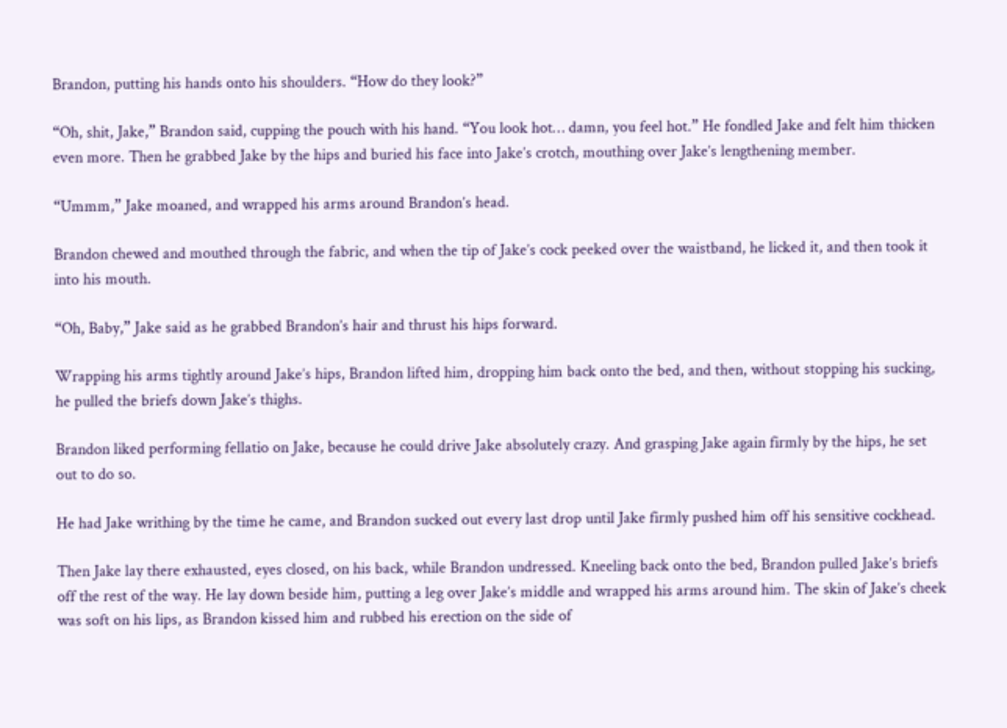Brandon, putting his hands onto his shoulders. “How do they look?”

“Oh, shit, Jake,” Brandon said, cupping the pouch with his hand. “You look hot… damn, you feel hot.” He fondled Jake and felt him thicken even more. Then he grabbed Jake by the hips and buried his face into Jake’s crotch, mouthing over Jake’s lengthening member.

“Ummm,” Jake moaned, and wrapped his arms around Brandon’s head.

Brandon chewed and mouthed through the fabric, and when the tip of Jake’s cock peeked over the waistband, he licked it, and then took it into his mouth.

“Oh, Baby,” Jake said as he grabbed Brandon’s hair and thrust his hips forward.

Wrapping his arms tightly around Jake’s hips, Brandon lifted him, dropping him back onto the bed, and then, without stopping his sucking, he pulled the briefs down Jake’s thighs.

Brandon liked performing fellatio on Jake, because he could drive Jake absolutely crazy. And grasping Jake again firmly by the hips, he set out to do so.

He had Jake writhing by the time he came, and Brandon sucked out every last drop until Jake firmly pushed him off his sensitive cockhead.

Then Jake lay there exhausted, eyes closed, on his back, while Brandon undressed. Kneeling back onto the bed, Brandon pulled Jake’s briefs off the rest of the way. He lay down beside him, putting a leg over Jake’s middle and wrapped his arms around him. The skin of Jake’s cheek was soft on his lips, as Brandon kissed him and rubbed his erection on the side of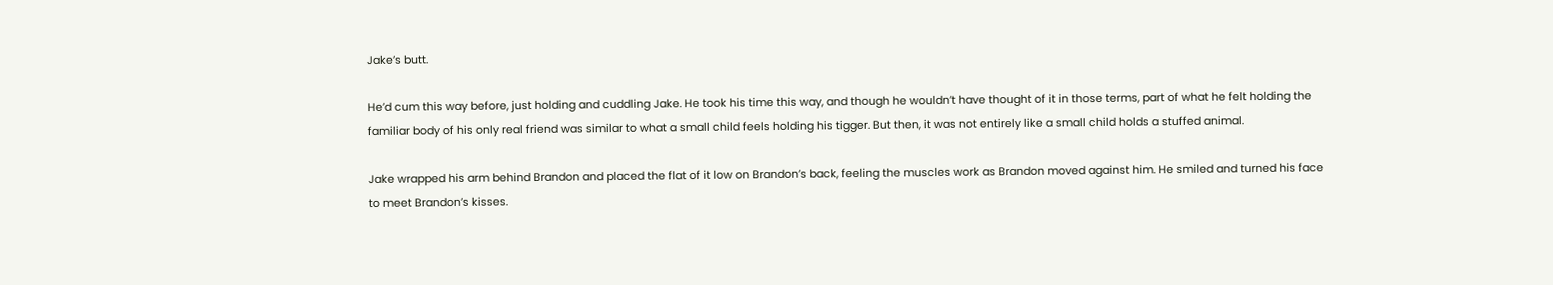Jake’s butt.

He’d cum this way before, just holding and cuddling Jake. He took his time this way, and though he wouldn’t have thought of it in those terms, part of what he felt holding the familiar body of his only real friend was similar to what a small child feels holding his tigger. But then, it was not entirely like a small child holds a stuffed animal.

Jake wrapped his arm behind Brandon and placed the flat of it low on Brandon’s back, feeling the muscles work as Brandon moved against him. He smiled and turned his face to meet Brandon’s kisses.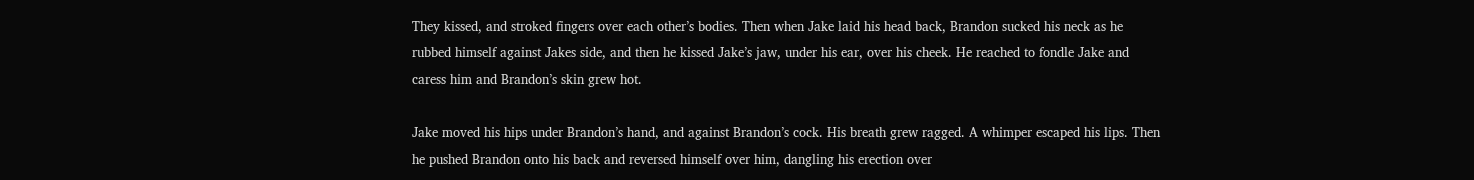They kissed, and stroked fingers over each other’s bodies. Then when Jake laid his head back, Brandon sucked his neck as he rubbed himself against Jakes side, and then he kissed Jake’s jaw, under his ear, over his cheek. He reached to fondle Jake and caress him and Brandon’s skin grew hot.

Jake moved his hips under Brandon’s hand, and against Brandon’s cock. His breath grew ragged. A whimper escaped his lips. Then he pushed Brandon onto his back and reversed himself over him, dangling his erection over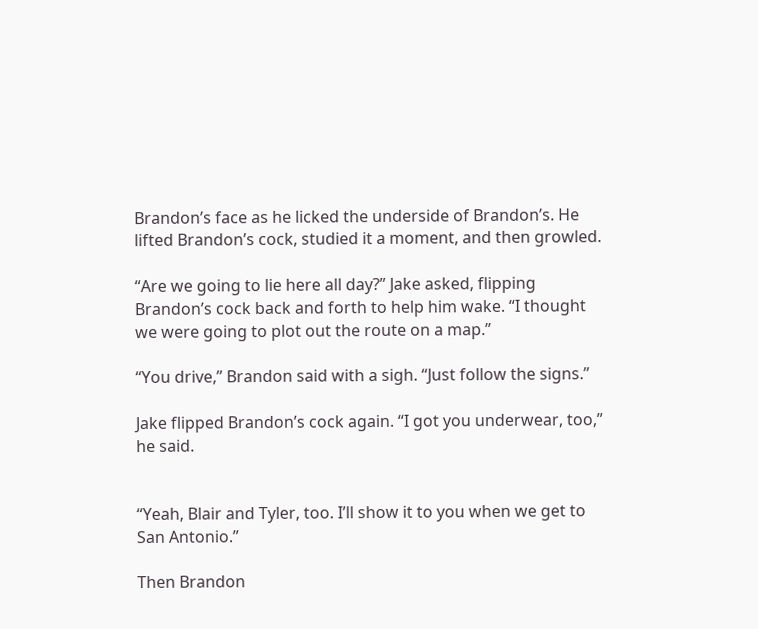Brandon’s face as he licked the underside of Brandon’s. He lifted Brandon’s cock, studied it a moment, and then growled.

“Are we going to lie here all day?” Jake asked, flipping Brandon’s cock back and forth to help him wake. “I thought we were going to plot out the route on a map.”

“You drive,” Brandon said with a sigh. “Just follow the signs.”

Jake flipped Brandon’s cock again. “I got you underwear, too,” he said.


“Yeah, Blair and Tyler, too. I’ll show it to you when we get to San Antonio.”

Then Brandon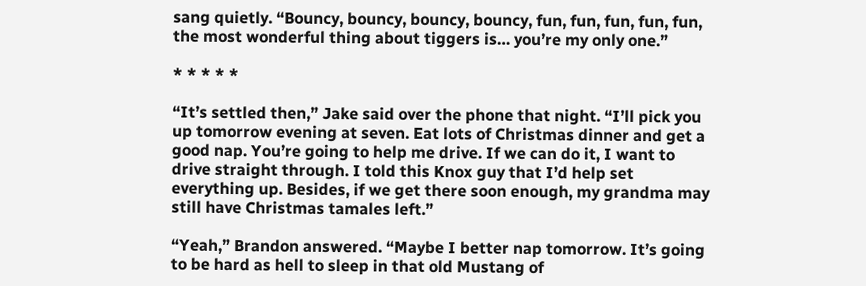sang quietly. “Bouncy, bouncy, bouncy, bouncy, fun, fun, fun, fun, fun, the most wonderful thing about tiggers is… you’re my only one.”

* * * * *

“It’s settled then,” Jake said over the phone that night. “I’ll pick you up tomorrow evening at seven. Eat lots of Christmas dinner and get a good nap. You’re going to help me drive. If we can do it, I want to drive straight through. I told this Knox guy that I’d help set everything up. Besides, if we get there soon enough, my grandma may still have Christmas tamales left.”

“Yeah,” Brandon answered. “Maybe I better nap tomorrow. It’s going to be hard as hell to sleep in that old Mustang of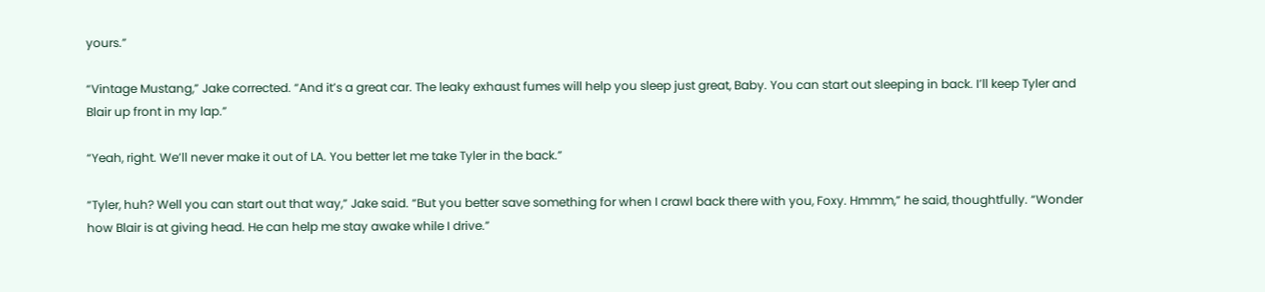yours.”

“Vintage Mustang,” Jake corrected. “And it’s a great car. The leaky exhaust fumes will help you sleep just great, Baby. You can start out sleeping in back. I’ll keep Tyler and Blair up front in my lap.”

“Yeah, right. We’ll never make it out of LA. You better let me take Tyler in the back.”

“Tyler, huh? Well you can start out that way,” Jake said. “But you better save something for when I crawl back there with you, Foxy. Hmmm,” he said, thoughtfully. “Wonder how Blair is at giving head. He can help me stay awake while I drive.”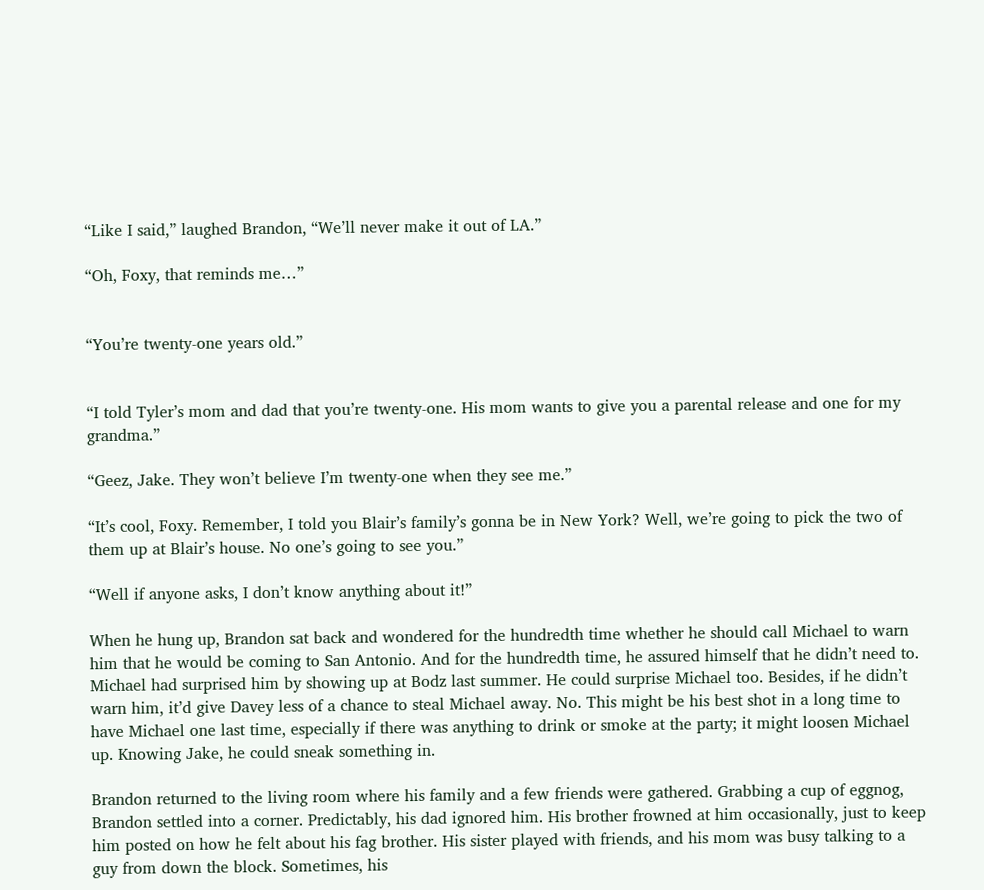“Like I said,” laughed Brandon, “We’ll never make it out of LA.”

“Oh, Foxy, that reminds me…”


“You’re twenty-one years old.”


“I told Tyler’s mom and dad that you’re twenty-one. His mom wants to give you a parental release and one for my grandma.”

“Geez, Jake. They won’t believe I’m twenty-one when they see me.”

“It’s cool, Foxy. Remember, I told you Blair’s family’s gonna be in New York? Well, we’re going to pick the two of them up at Blair’s house. No one’s going to see you.”

“Well if anyone asks, I don’t know anything about it!”

When he hung up, Brandon sat back and wondered for the hundredth time whether he should call Michael to warn him that he would be coming to San Antonio. And for the hundredth time, he assured himself that he didn’t need to. Michael had surprised him by showing up at Bodz last summer. He could surprise Michael too. Besides, if he didn’t warn him, it’d give Davey less of a chance to steal Michael away. No. This might be his best shot in a long time to have Michael one last time, especially if there was anything to drink or smoke at the party; it might loosen Michael up. Knowing Jake, he could sneak something in.

Brandon returned to the living room where his family and a few friends were gathered. Grabbing a cup of eggnog, Brandon settled into a corner. Predictably, his dad ignored him. His brother frowned at him occasionally, just to keep him posted on how he felt about his fag brother. His sister played with friends, and his mom was busy talking to a guy from down the block. Sometimes, his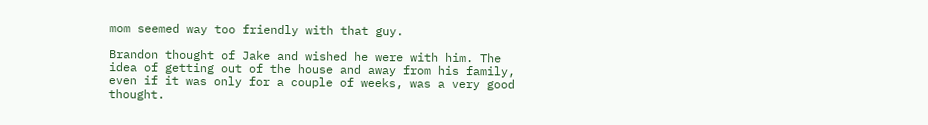mom seemed way too friendly with that guy.

Brandon thought of Jake and wished he were with him. The idea of getting out of the house and away from his family, even if it was only for a couple of weeks, was a very good thought.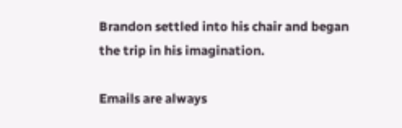Brandon settled into his chair and began the trip in his imagination.

Emails are always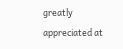greatly appreciated at